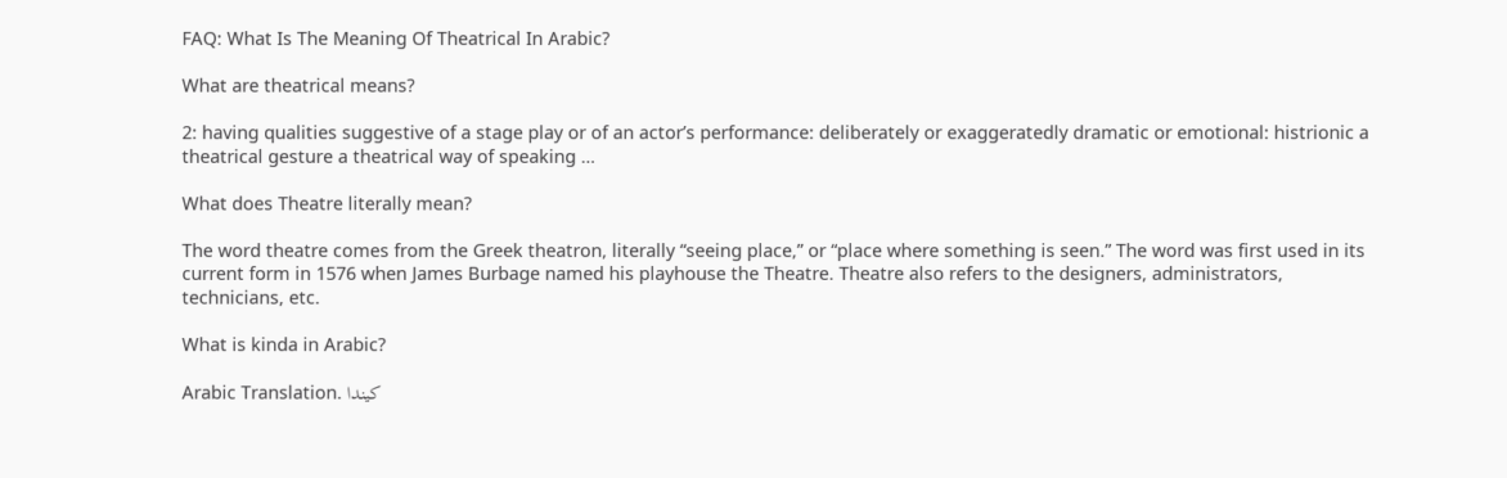FAQ: What Is The Meaning Of Theatrical In Arabic?

What are theatrical means?

2: having qualities suggestive of a stage play or of an actor’s performance: deliberately or exaggeratedly dramatic or emotional: histrionic a theatrical gesture a theatrical way of speaking …

What does Theatre literally mean?

The word theatre comes from the Greek theatron, literally “seeing place,” or “place where something is seen.” The word was first used in its current form in 1576 when James Burbage named his playhouse the Theatre. Theatre also refers to the designers, administrators, technicians, etc.

What is kinda in Arabic?

Arabic Translation. كيندا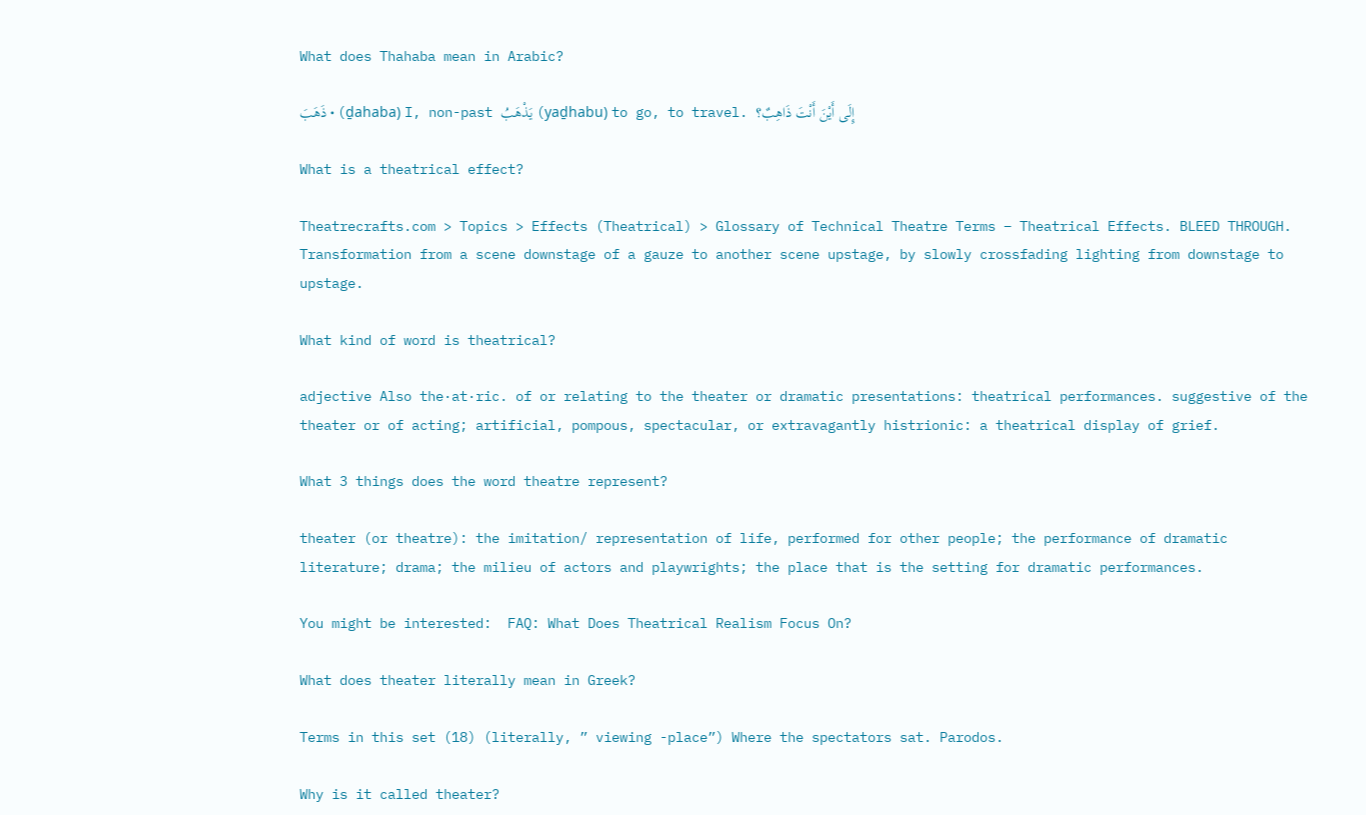What does Thahaba mean in Arabic?

ذَهَبَ • (ḏahaba) I, non-past يَذْهَبُ (yaḏhabu) to go, to travel. إِلَى أَيْنَ أَنْتَ ذَاهِبٌ؟

What is a theatrical effect?

Theatrecrafts.com > Topics > Effects (Theatrical) > Glossary of Technical Theatre Terms – Theatrical Effects. BLEED THROUGH. Transformation from a scene downstage of a gauze to another scene upstage, by slowly crossfading lighting from downstage to upstage.

What kind of word is theatrical?

adjective Also the·at·ric. of or relating to the theater or dramatic presentations: theatrical performances. suggestive of the theater or of acting; artificial, pompous, spectacular, or extravagantly histrionic: a theatrical display of grief.

What 3 things does the word theatre represent?

theater (or theatre): the imitation/ representation of life, performed for other people; the performance of dramatic literature; drama; the milieu of actors and playwrights; the place that is the setting for dramatic performances.

You might be interested:  FAQ: What Does Theatrical Realism Focus On?

What does theater literally mean in Greek?

Terms in this set (18) (literally, ” viewing -place”) Where the spectators sat. Parodos.

Why is it called theater?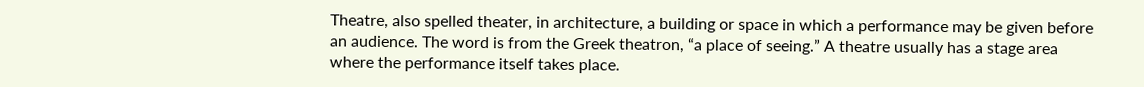Theatre, also spelled theater, in architecture, a building or space in which a performance may be given before an audience. The word is from the Greek theatron, “a place of seeing.” A theatre usually has a stage area where the performance itself takes place.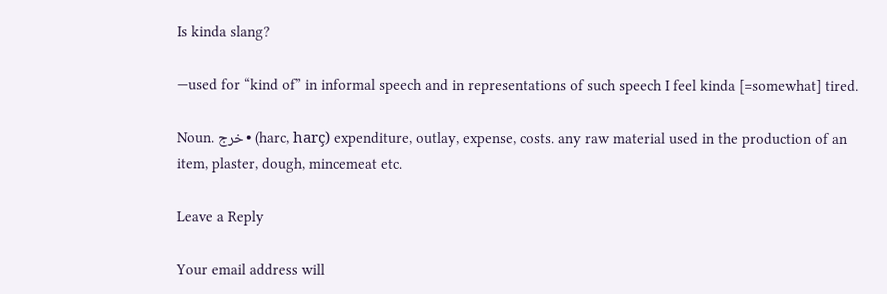Is kinda slang?

—used for “kind of” in informal speech and in representations of such speech I feel kinda [=somewhat] tired.

Noun. خرج • (harc, harç) expenditure, outlay, expense, costs. any raw material used in the production of an item, plaster, dough, mincemeat etc.

Leave a Reply

Your email address will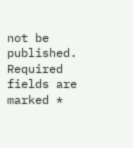not be published. Required fields are marked *